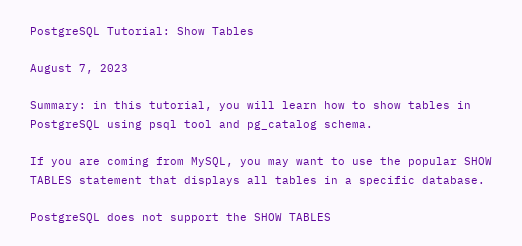PostgreSQL Tutorial: Show Tables

August 7, 2023

Summary: in this tutorial, you will learn how to show tables in PostgreSQL using psql tool and pg_catalog schema.

If you are coming from MySQL, you may want to use the popular SHOW TABLES statement that displays all tables in a specific database.

PostgreSQL does not support the SHOW TABLES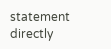statement directly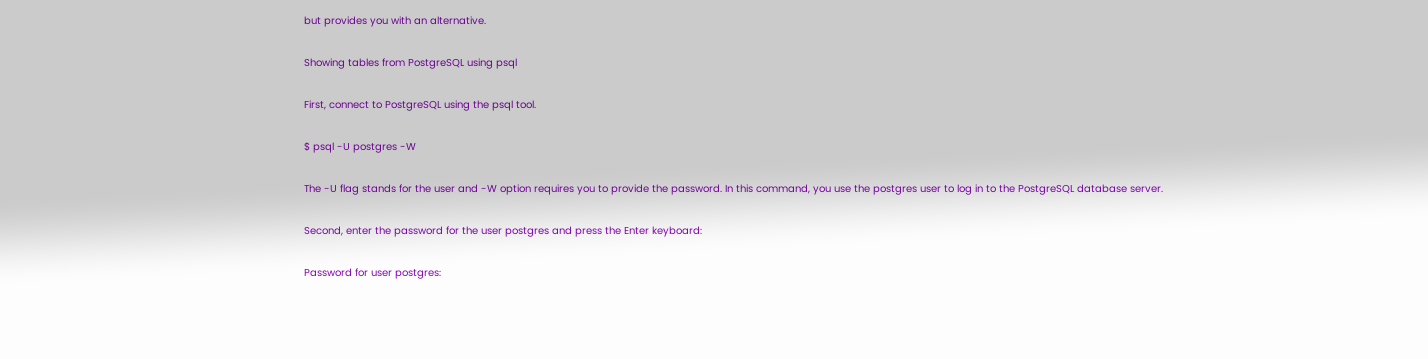but provides you with an alternative.

Showing tables from PostgreSQL using psql

First, connect to PostgreSQL using the psql tool.

$ psql -U postgres -W

The -U flag stands for the user and -W option requires you to provide the password. In this command, you use the postgres user to log in to the PostgreSQL database server.

Second, enter the password for the user postgres and press the Enter keyboard:

Password for user postgres: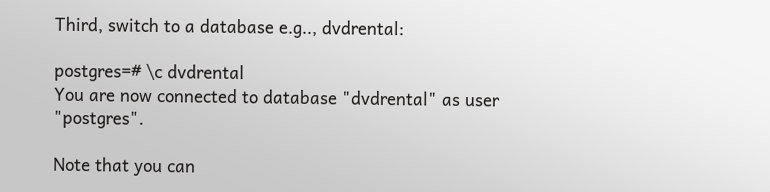Third, switch to a database e.g.., dvdrental:

postgres=# \c dvdrental
You are now connected to database "dvdrental" as user "postgres".

Note that you can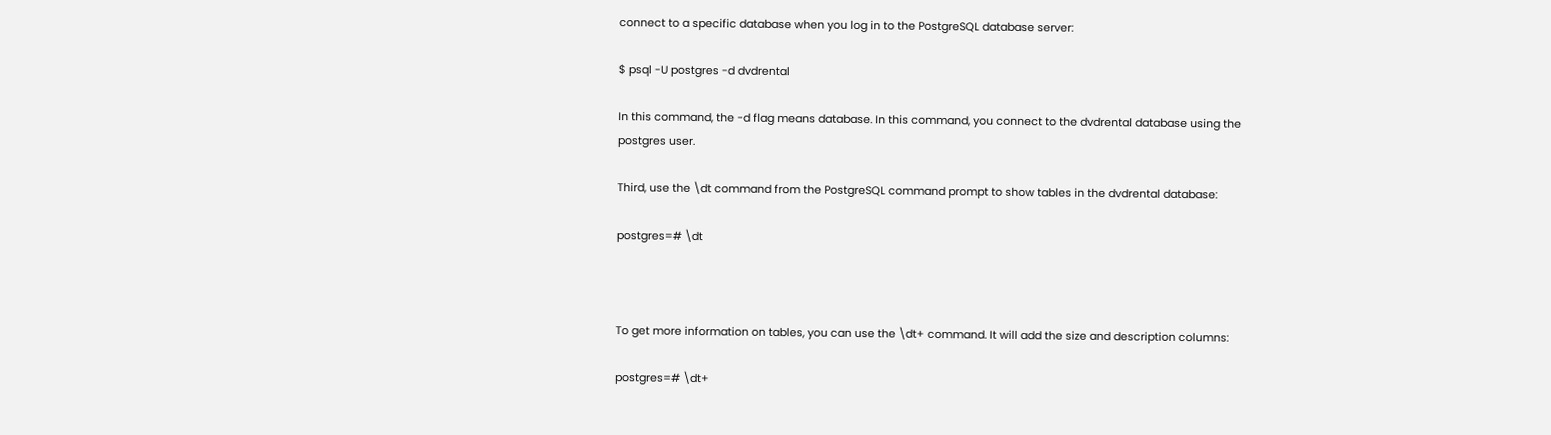connect to a specific database when you log in to the PostgreSQL database server:

$ psql -U postgres -d dvdrental

In this command, the -d flag means database. In this command, you connect to the dvdrental database using the postgres user.

Third, use the \dt command from the PostgreSQL command prompt to show tables in the dvdrental database:

postgres=# \dt



To get more information on tables, you can use the \dt+ command. It will add the size and description columns:

postgres=# \dt+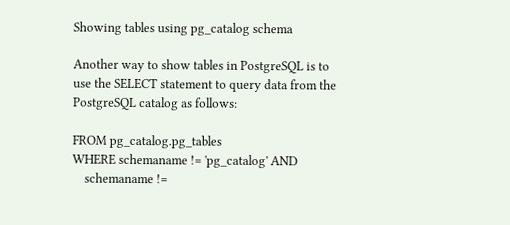Showing tables using pg_catalog schema

Another way to show tables in PostgreSQL is to use the SELECT statement to query data from the PostgreSQL catalog as follows:

FROM pg_catalog.pg_tables
WHERE schemaname != 'pg_catalog' AND
    schemaname !=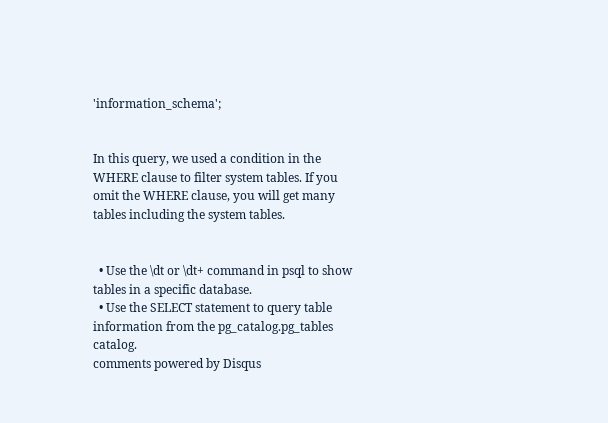'information_schema';


In this query, we used a condition in the WHERE clause to filter system tables. If you omit the WHERE clause, you will get many tables including the system tables.


  • Use the \dt or \dt+ command in psql to show tables in a specific database.
  • Use the SELECT statement to query table information from the pg_catalog.pg_tables catalog.
comments powered by Disqus